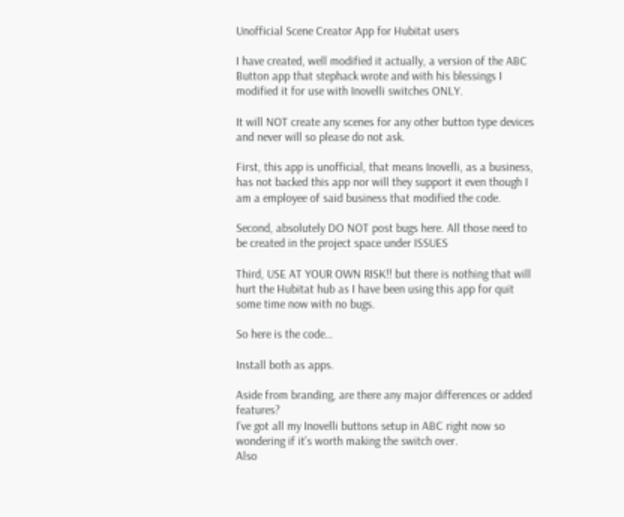Unofficial Scene Creator App for Hubitat users

I have created, well modified it actually, a version of the ABC Button app that stephack wrote and with his blessings I modified it for use with Inovelli switches ONLY.

It will NOT create any scenes for any other button type devices and never will so please do not ask.

First, this app is unofficial, that means Inovelli, as a business, has not backed this app nor will they support it even though I am a employee of said business that modified the code.

Second, absolutely DO NOT post bugs here. All those need to be created in the project space under ISSUES

Third, USE AT YOUR OWN RISK!! but there is nothing that will hurt the Hubitat hub as I have been using this app for quit some time now with no bugs.

So here is the code…

Install both as apps.

Aside from branding, are there any major differences or added features?
I’ve got all my Inovelli buttons setup in ABC right now so wondering if it’s worth making the switch over.
Also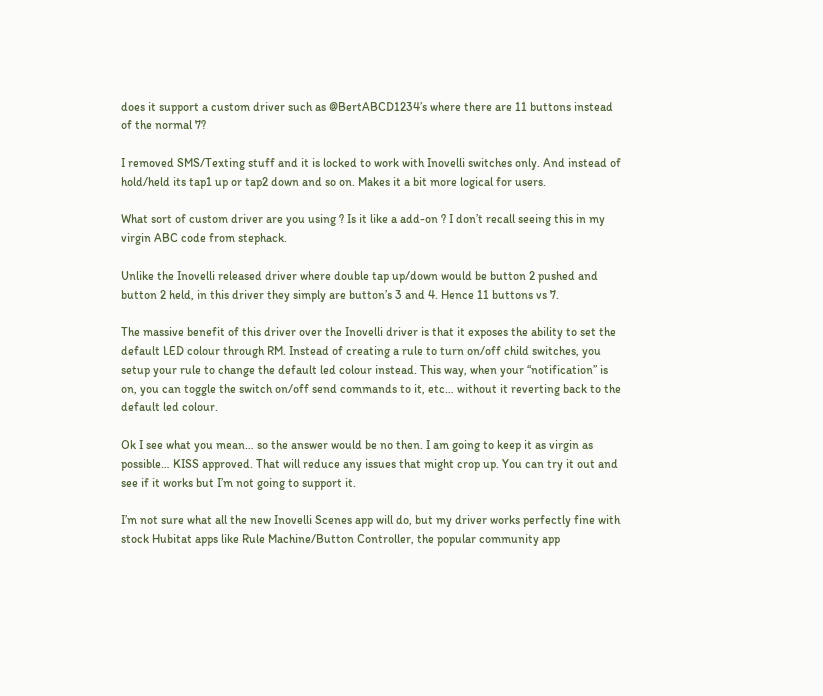does it support a custom driver such as @BertABCD1234’s where there are 11 buttons instead of the normal 7?

I removed SMS/Texting stuff and it is locked to work with Inovelli switches only. And instead of hold/held its tap1 up or tap2 down and so on. Makes it a bit more logical for users.

What sort of custom driver are you using ? Is it like a add-on ? I don’t recall seeing this in my virgin ABC code from stephack.

Unlike the Inovelli released driver where double tap up/down would be button 2 pushed and button 2 held, in this driver they simply are button’s 3 and 4. Hence 11 buttons vs 7.

The massive benefit of this driver over the Inovelli driver is that it exposes the ability to set the default LED colour through RM. Instead of creating a rule to turn on/off child switches, you setup your rule to change the default led colour instead. This way, when your “notification” is on, you can toggle the switch on/off send commands to it, etc… without it reverting back to the default led colour.

Ok I see what you mean… so the answer would be no then. I am going to keep it as virgin as possible… KISS approved. That will reduce any issues that might crop up. You can try it out and see if it works but I’m not going to support it.

I’m not sure what all the new Inovelli Scenes app will do, but my driver works perfectly fine with stock Hubitat apps like Rule Machine/Button Controller, the popular community app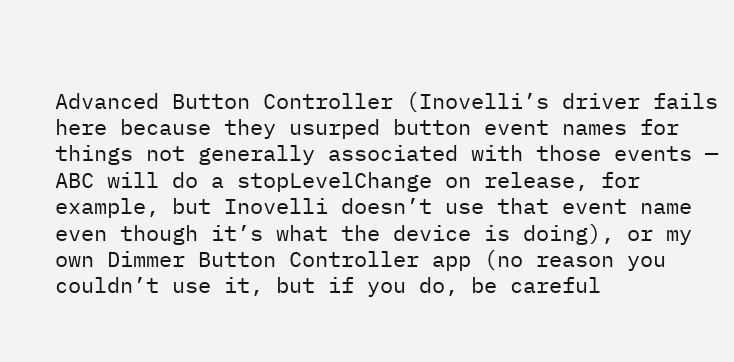Advanced Button Controller (Inovelli’s driver fails here because they usurped button event names for things not generally associated with those events — ABC will do a stopLevelChange on release, for example, but Inovelli doesn’t use that event name even though it’s what the device is doing), or my own Dimmer Button Controller app (no reason you couldn’t use it, but if you do, be careful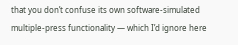that you don’t confuse its own software-simulated multiple-press functionality — which I’d ignore here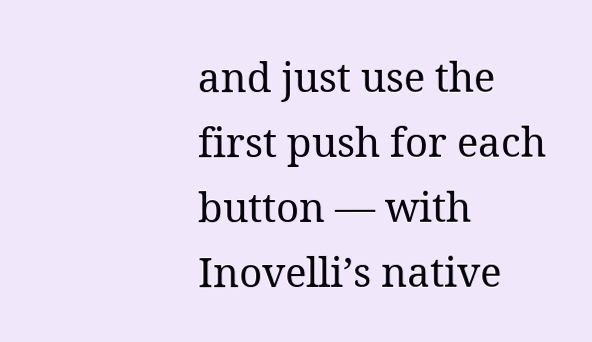and just use the first push for each button — with Inovelli’s native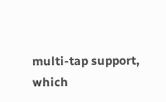multi-tap support, which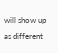will show up as different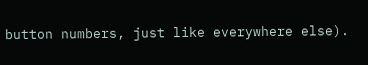button numbers, just like everywhere else).